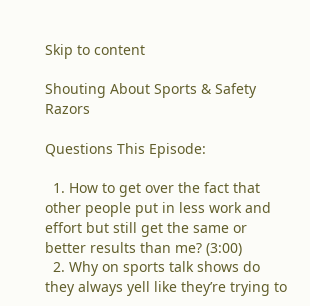Skip to content

Shouting About Sports & Safety Razors

Questions This Episode:

  1. How to get over the fact that other people put in less work and effort but still get the same or better results than me? (3:00)
  2. Why on sports talk shows do they always yell like they’re trying to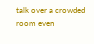talk over a crowded room even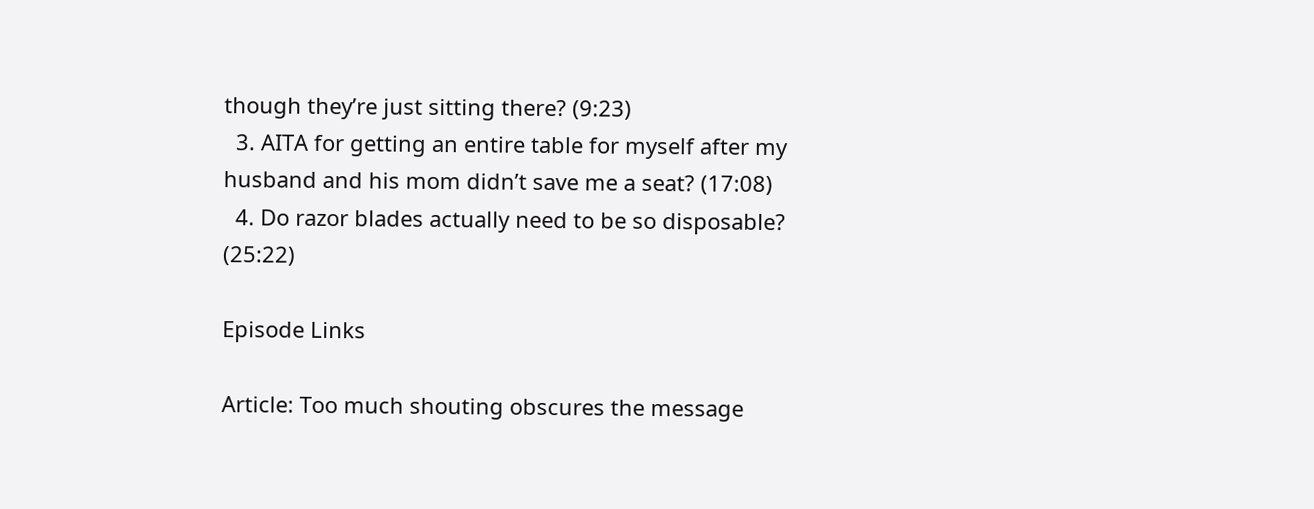though they’re just sitting there? (9:23)
  3. AITA for getting an entire table for myself after my husband and his mom didn’t save me a seat? (17:08)
  4. Do razor blades actually need to be so disposable? (25:22)

Episode Links

Article: Too much shouting obscures the message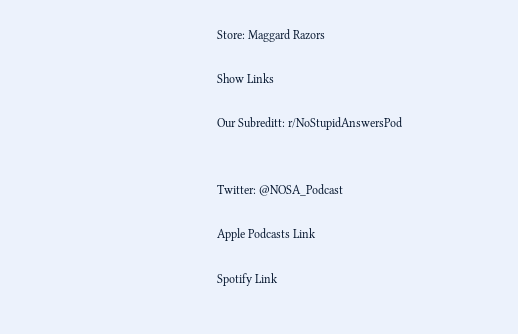Store: Maggard Razors

Show Links

Our Subreditt: r/NoStupidAnswersPod


Twitter: @NOSA_Podcast

Apple Podcasts Link

Spotify Link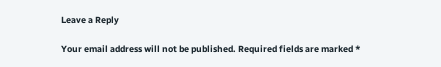Leave a Reply

Your email address will not be published. Required fields are marked *